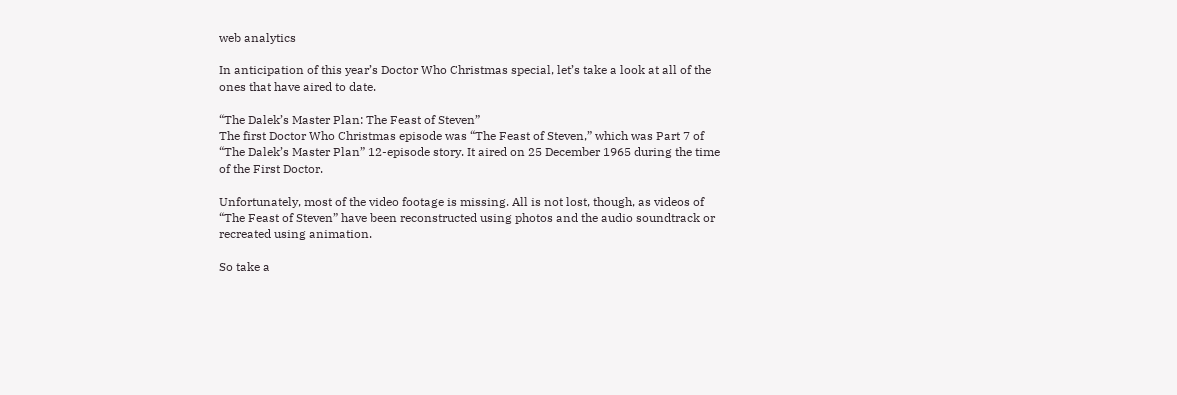web analytics

In anticipation of this year’s Doctor Who Christmas special, let’s take a look at all of the ones that have aired to date.

“The Dalek’s Master Plan: The Feast of Steven”
The first Doctor Who Christmas episode was “The Feast of Steven,” which was Part 7 of “The Dalek’s Master Plan” 12-episode story. It aired on 25 December 1965 during the time of the First Doctor.

Unfortunately, most of the video footage is missing. All is not lost, though, as videos of “The Feast of Steven” have been reconstructed using photos and the audio soundtrack or recreated using animation.

So take a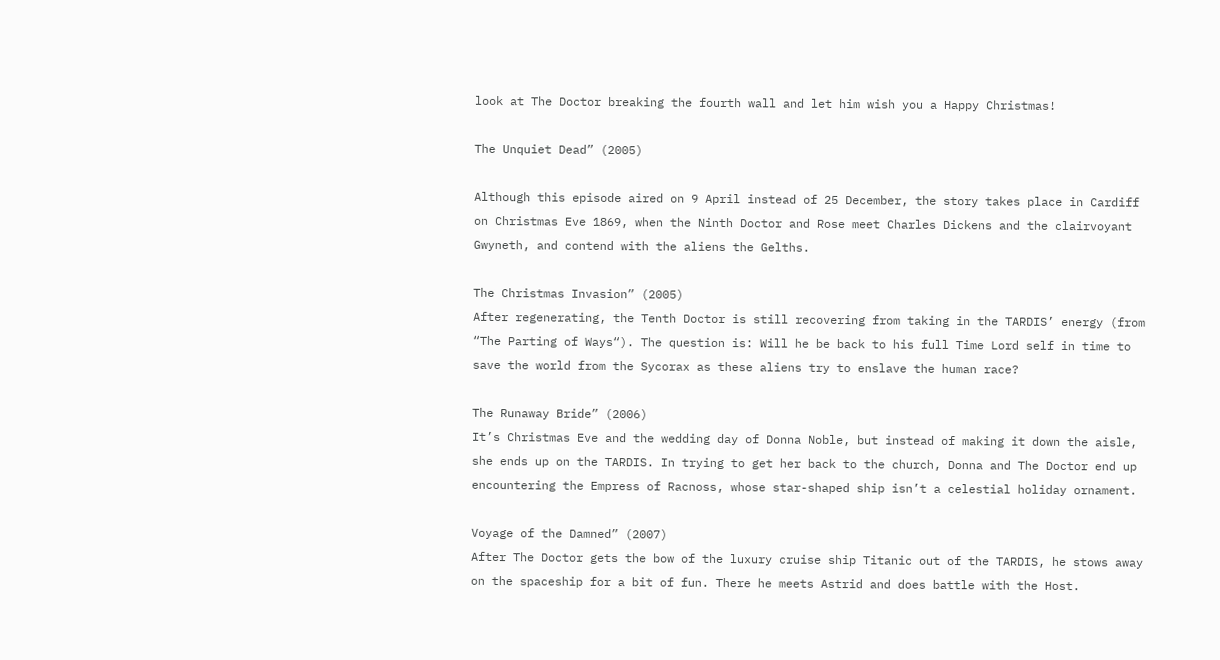look at The Doctor breaking the fourth wall and let him wish you a Happy Christmas!

The Unquiet Dead” (2005)

Although this episode aired on 9 April instead of 25 December, the story takes place in Cardiff on Christmas Eve 1869, when the Ninth Doctor and Rose meet Charles Dickens and the clairvoyant Gwyneth, and contend with the aliens the Gelths.

The Christmas Invasion” (2005)
After regenerating, the Tenth Doctor is still recovering from taking in the TARDIS’ energy (from “The Parting of Ways“). The question is: Will he be back to his full Time Lord self in time to save the world from the Sycorax as these aliens try to enslave the human race?

The Runaway Bride” (2006)
It’s Christmas Eve and the wedding day of Donna Noble, but instead of making it down the aisle, she ends up on the TARDIS. In trying to get her back to the church, Donna and The Doctor end up encountering the Empress of Racnoss, whose star-shaped ship isn’t a celestial holiday ornament.

Voyage of the Damned” (2007)
After The Doctor gets the bow of the luxury cruise ship Titanic out of the TARDIS, he stows away on the spaceship for a bit of fun. There he meets Astrid and does battle with the Host.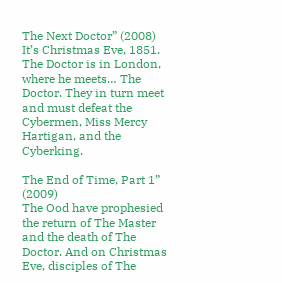The Next Doctor” (2008)
It’s Christmas Eve, 1851. The Doctor is in London, where he meets… The Doctor. They in turn meet and must defeat the Cybermen, Miss Mercy Hartigan, and the Cyberking.

The End of Time, Part 1” (2009)
The Ood have prophesied the return of The Master and the death of The Doctor. And on Christmas Eve, disciples of The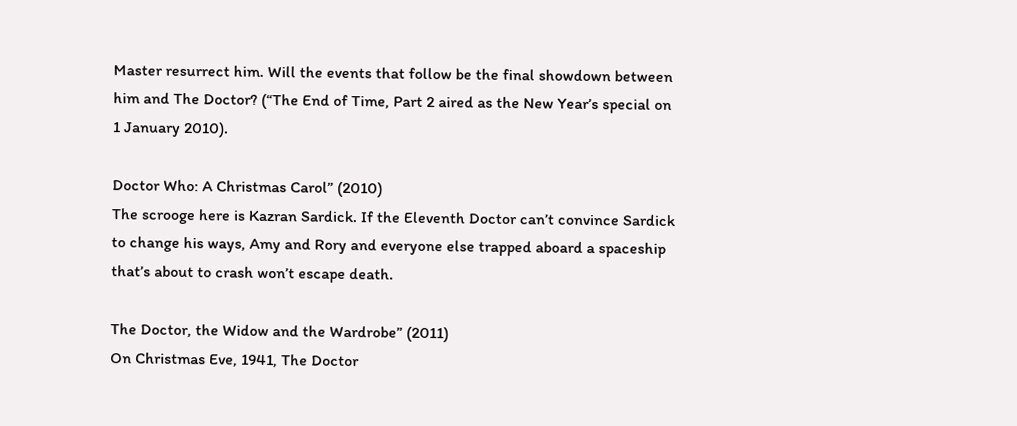Master resurrect him. Will the events that follow be the final showdown between him and The Doctor? (“The End of Time, Part 2 aired as the New Year’s special on 1 January 2010).

Doctor Who: A Christmas Carol” (2010)
The scrooge here is Kazran Sardick. If the Eleventh Doctor can’t convince Sardick to change his ways, Amy and Rory and everyone else trapped aboard a spaceship that’s about to crash won’t escape death.

The Doctor, the Widow and the Wardrobe” (2011)
On Christmas Eve, 1941, The Doctor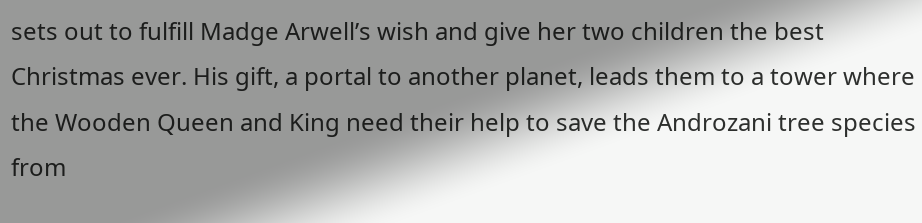sets out to fulfill Madge Arwell’s wish and give her two children the best Christmas ever. His gift, a portal to another planet, leads them to a tower where the Wooden Queen and King need their help to save the Androzani tree species from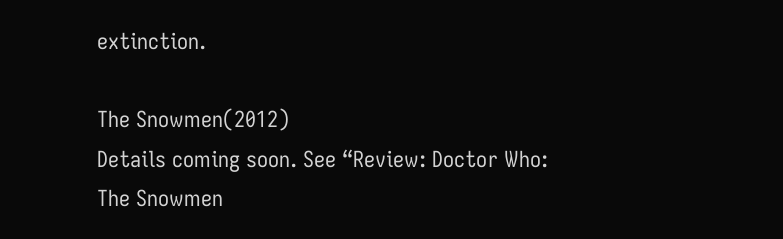extinction.

The Snowmen(2012)
Details coming soon. See “Review: Doctor Who: The Snowmen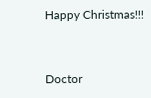Happy Christmas!!!


Doctor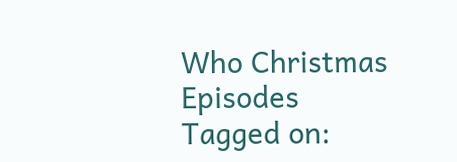Who Christmas Episodes
Tagged on: